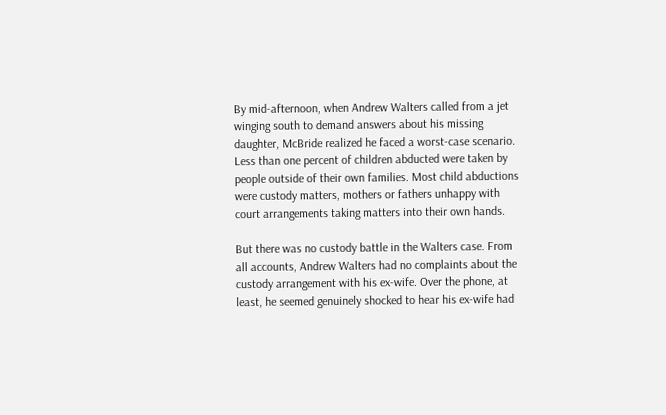By mid-afternoon, when Andrew Walters called from a jet winging south to demand answers about his missing daughter, McBride realized he faced a worst-case scenario. Less than one percent of children abducted were taken by people outside of their own families. Most child abductions were custody matters, mothers or fathers unhappy with court arrangements taking matters into their own hands.

But there was no custody battle in the Walters case. From all accounts, Andrew Walters had no complaints about the custody arrangement with his ex-wife. Over the phone, at least, he seemed genuinely shocked to hear his ex-wife had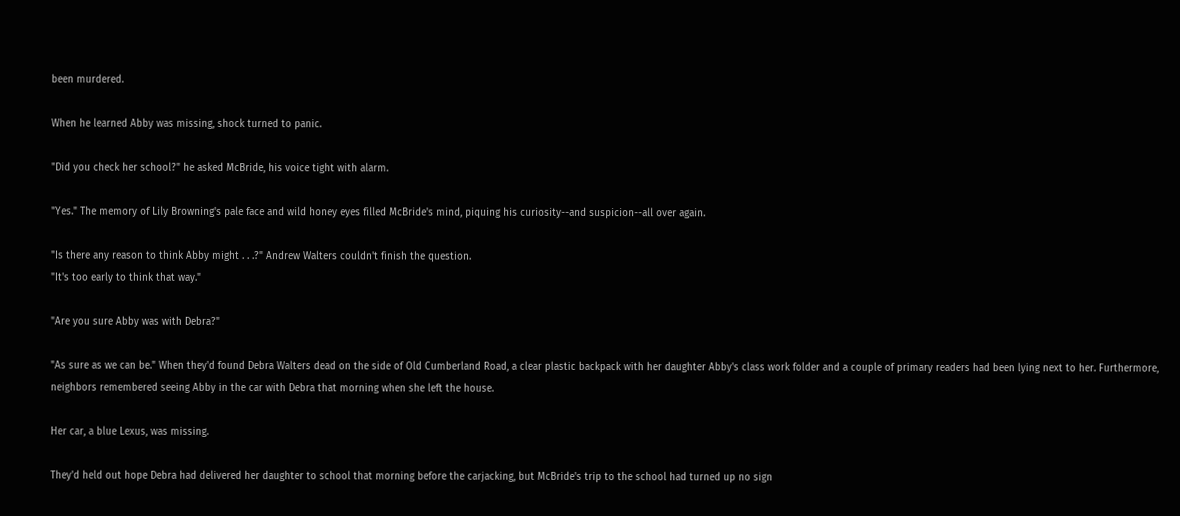been murdered.

When he learned Abby was missing, shock turned to panic.

"Did you check her school?" he asked McBride, his voice tight with alarm.

"Yes." The memory of Lily Browning's pale face and wild honey eyes filled McBride's mind, piquing his curiosity--and suspicion--all over again.

"Is there any reason to think Abby might . . .?" Andrew Walters couldn't finish the question.
"It's too early to think that way."

"Are you sure Abby was with Debra?"

"As sure as we can be." When they'd found Debra Walters dead on the side of Old Cumberland Road, a clear plastic backpack with her daughter Abby's class work folder and a couple of primary readers had been lying next to her. Furthermore, neighbors remembered seeing Abby in the car with Debra that morning when she left the house.

Her car, a blue Lexus, was missing.

They'd held out hope Debra had delivered her daughter to school that morning before the carjacking, but McBride's trip to the school had turned up no sign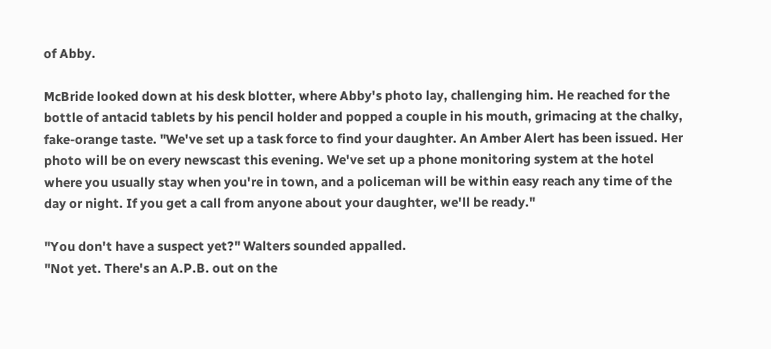of Abby.

McBride looked down at his desk blotter, where Abby's photo lay, challenging him. He reached for the bottle of antacid tablets by his pencil holder and popped a couple in his mouth, grimacing at the chalky, fake-orange taste. "We've set up a task force to find your daughter. An Amber Alert has been issued. Her photo will be on every newscast this evening. We've set up a phone monitoring system at the hotel where you usually stay when you're in town, and a policeman will be within easy reach any time of the day or night. If you get a call from anyone about your daughter, we'll be ready."

"You don't have a suspect yet?" Walters sounded appalled.
"Not yet. There's an A.P.B. out on the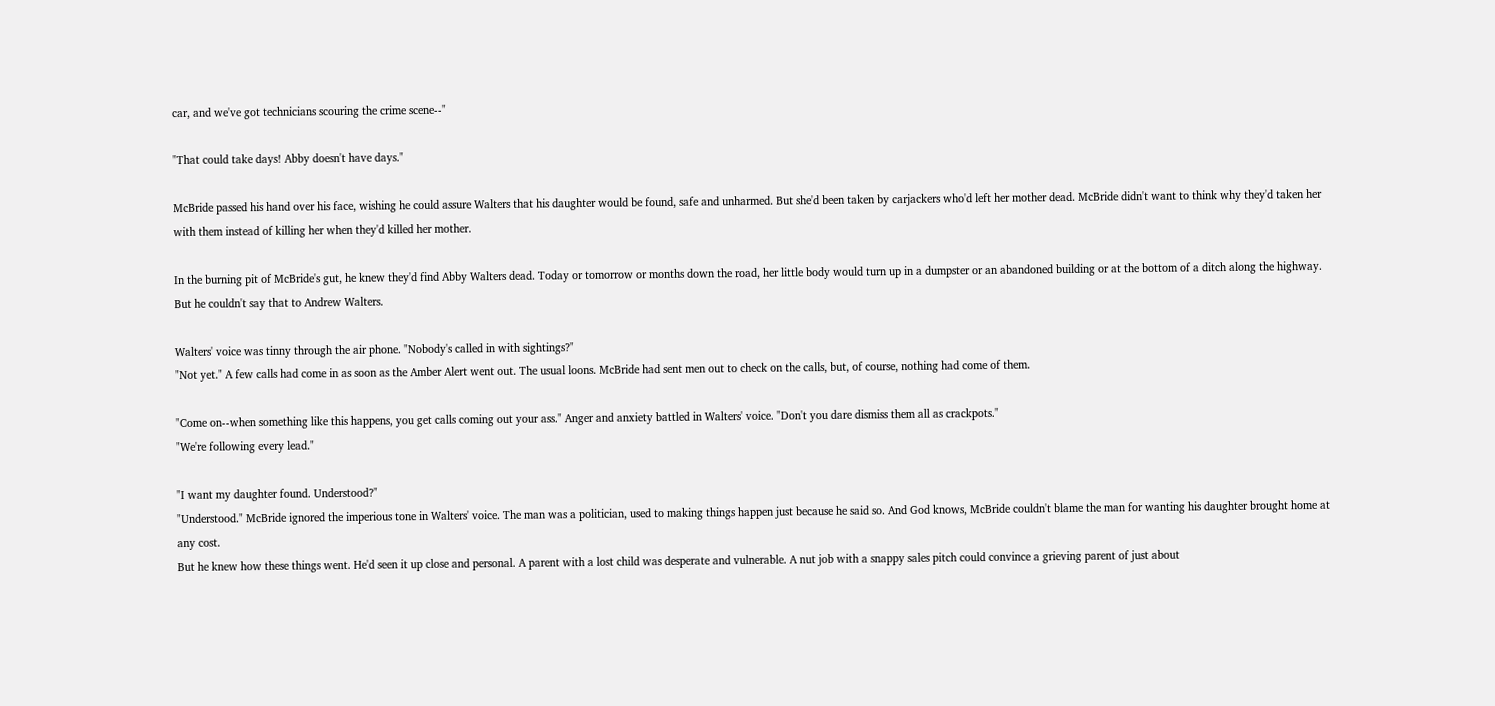car, and we've got technicians scouring the crime scene--"

"That could take days! Abby doesn't have days."

McBride passed his hand over his face, wishing he could assure Walters that his daughter would be found, safe and unharmed. But she'd been taken by carjackers who'd left her mother dead. McBride didn't want to think why they'd taken her with them instead of killing her when they'd killed her mother.

In the burning pit of McBride's gut, he knew they'd find Abby Walters dead. Today or tomorrow or months down the road, her little body would turn up in a dumpster or an abandoned building or at the bottom of a ditch along the highway.
But he couldn't say that to Andrew Walters.

Walters' voice was tinny through the air phone. "Nobody's called in with sightings?"
"Not yet." A few calls had come in as soon as the Amber Alert went out. The usual loons. McBride had sent men out to check on the calls, but, of course, nothing had come of them.

"Come on--when something like this happens, you get calls coming out your ass." Anger and anxiety battled in Walters' voice. "Don't you dare dismiss them all as crackpots."
"We're following every lead."

"I want my daughter found. Understood?"
"Understood." McBride ignored the imperious tone in Walters' voice. The man was a politician, used to making things happen just because he said so. And God knows, McBride couldn't blame the man for wanting his daughter brought home at any cost.
But he knew how these things went. He'd seen it up close and personal. A parent with a lost child was desperate and vulnerable. A nut job with a snappy sales pitch could convince a grieving parent of just about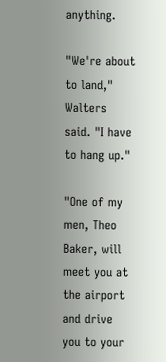anything.

"We're about to land," Walters said. "I have to hang up."

"One of my men, Theo Baker, will meet you at the airport and drive you to your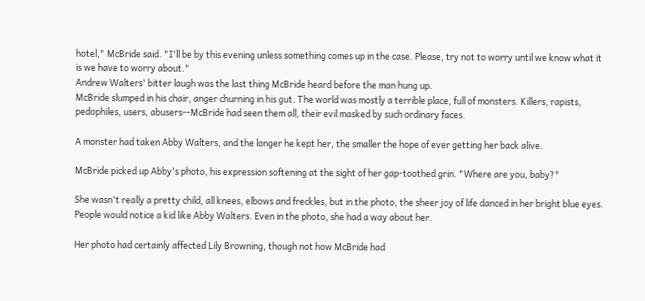hotel," McBride said. "I'll be by this evening unless something comes up in the case. Please, try not to worry until we know what it is we have to worry about."
Andrew Walters' bitter laugh was the last thing McBride heard before the man hung up.
McBride slumped in his chair, anger churning in his gut. The world was mostly a terrible place, full of monsters. Killers, rapists, pedophiles, users, abusers--McBride had seen them all, their evil masked by such ordinary faces.

A monster had taken Abby Walters, and the longer he kept her, the smaller the hope of ever getting her back alive.

McBride picked up Abby's photo, his expression softening at the sight of her gap-toothed grin. "Where are you, baby?"

She wasn't really a pretty child, all knees, elbows and freckles, but in the photo, the sheer joy of life danced in her bright blue eyes. People would notice a kid like Abby Walters. Even in the photo, she had a way about her.

Her photo had certainly affected Lily Browning, though not how McBride had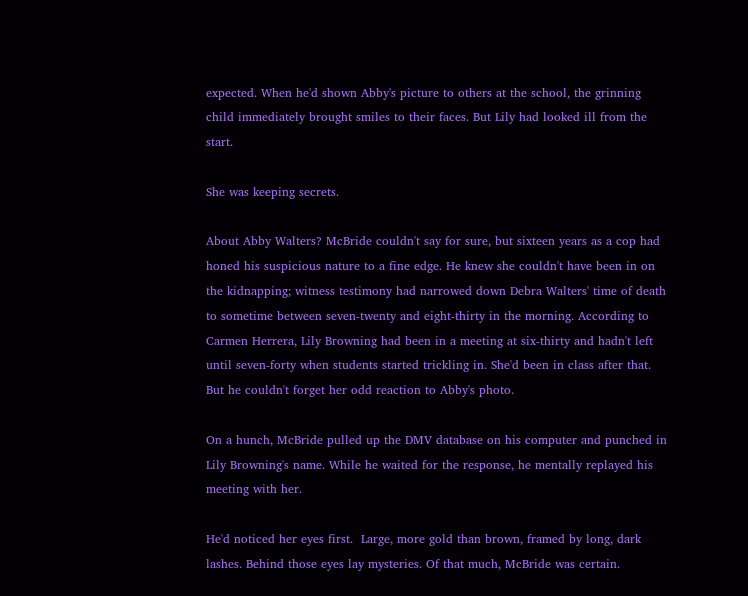expected. When he'd shown Abby's picture to others at the school, the grinning child immediately brought smiles to their faces. But Lily had looked ill from the start.

She was keeping secrets.

About Abby Walters? McBride couldn't say for sure, but sixteen years as a cop had honed his suspicious nature to a fine edge. He knew she couldn't have been in on the kidnapping; witness testimony had narrowed down Debra Walters' time of death to sometime between seven-twenty and eight-thirty in the morning. According to Carmen Herrera, Lily Browning had been in a meeting at six-thirty and hadn't left until seven-forty when students started trickling in. She'd been in class after that.
But he couldn't forget her odd reaction to Abby's photo.

On a hunch, McBride pulled up the DMV database on his computer and punched in Lily Browning's name. While he waited for the response, he mentally replayed his meeting with her.

He'd noticed her eyes first.  Large, more gold than brown, framed by long, dark lashes. Behind those eyes lay mysteries. Of that much, McBride was certain.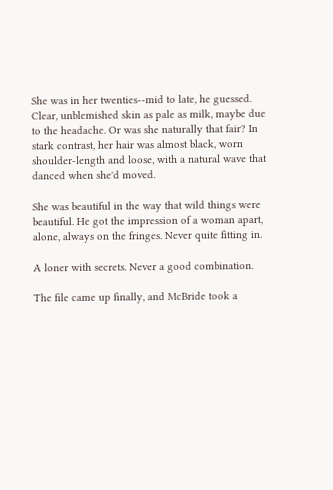She was in her twenties--mid to late, he guessed. Clear, unblemished skin as pale as milk, maybe due to the headache. Or was she naturally that fair? In stark contrast, her hair was almost black, worn shoulder-length and loose, with a natural wave that danced when she'd moved.

She was beautiful in the way that wild things were beautiful. He got the impression of a woman apart, alone, always on the fringes. Never quite fitting in.

A loner with secrets. Never a good combination.

The file came up finally, and McBride took a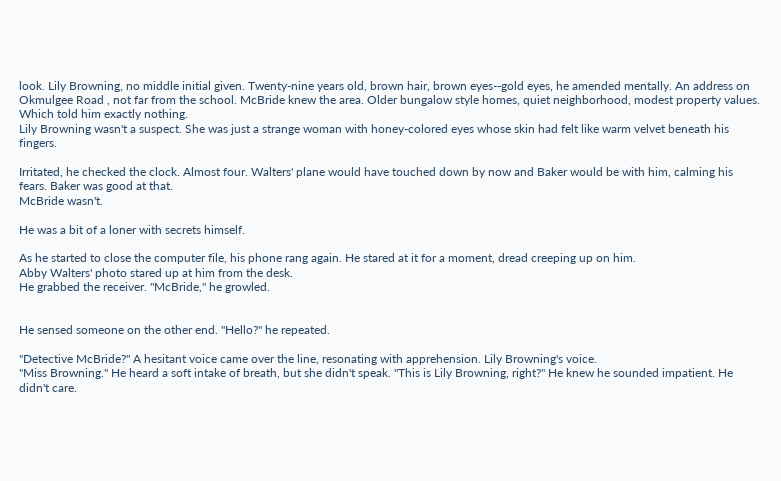look. Lily Browning, no middle initial given. Twenty-nine years old, brown hair, brown eyes--gold eyes, he amended mentally. An address on Okmulgee Road , not far from the school. McBride knew the area. Older bungalow style homes, quiet neighborhood, modest property values. Which told him exactly nothing.
Lily Browning wasn't a suspect. She was just a strange woman with honey-colored eyes whose skin had felt like warm velvet beneath his fingers.

Irritated, he checked the clock. Almost four. Walters' plane would have touched down by now and Baker would be with him, calming his fears. Baker was good at that.
McBride wasn't.

He was a bit of a loner with secrets himself.

As he started to close the computer file, his phone rang again. He stared at it for a moment, dread creeping up on him.
Abby Walters' photo stared up at him from the desk.
He grabbed the receiver. "McBride," he growled.


He sensed someone on the other end. "Hello?" he repeated.

"Detective McBride?" A hesitant voice came over the line, resonating with apprehension. Lily Browning's voice.
"Miss Browning." He heard a soft intake of breath, but she didn't speak. "This is Lily Browning, right?" He knew he sounded impatient. He didn't care.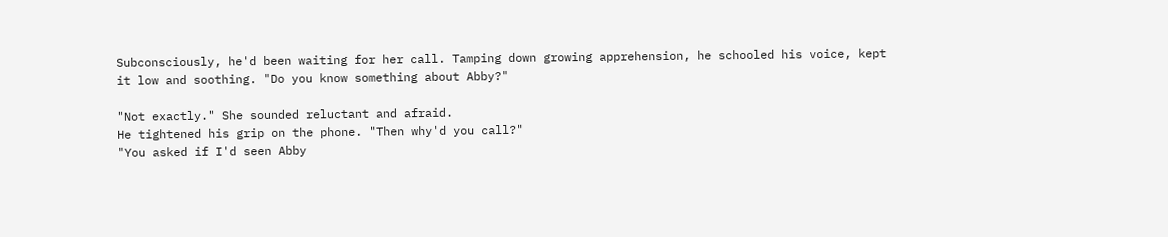Subconsciously, he'd been waiting for her call. Tamping down growing apprehension, he schooled his voice, kept it low and soothing. "Do you know something about Abby?"

"Not exactly." She sounded reluctant and afraid.
He tightened his grip on the phone. "Then why'd you call?"
"You asked if I'd seen Abby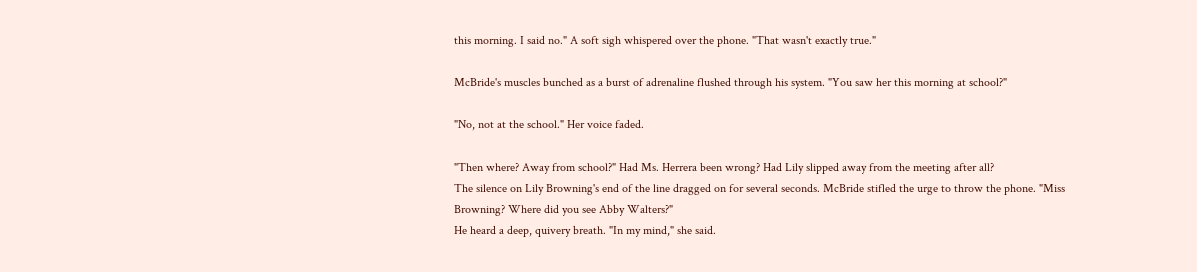this morning. I said no." A soft sigh whispered over the phone. "That wasn't exactly true."

McBride's muscles bunched as a burst of adrenaline flushed through his system. "You saw her this morning at school?"

"No, not at the school." Her voice faded.

"Then where? Away from school?" Had Ms. Herrera been wrong? Had Lily slipped away from the meeting after all?
The silence on Lily Browning's end of the line dragged on for several seconds. McBride stifled the urge to throw the phone. "Miss Browning? Where did you see Abby Walters?"
He heard a deep, quivery breath. "In my mind," she said.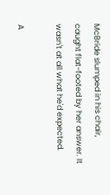McBride slumped in his chair, caught flat-footed by her answer. It wasn't at all what he'd expected.

A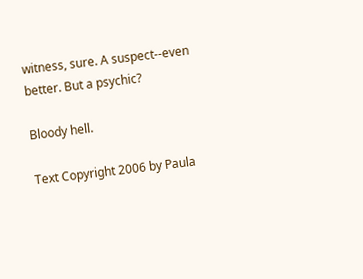witness, sure. A suspect--even better. But a psychic?

Bloody hell.

Text Copyright 2006 by Paula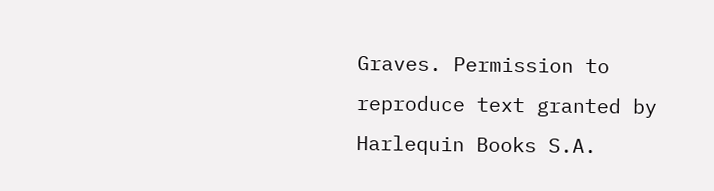Graves. Permission to reproduce text granted by Harlequin Books S.A.